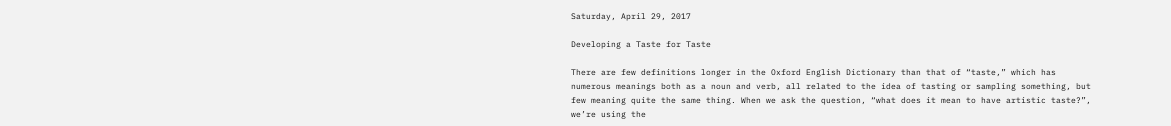Saturday, April 29, 2017

Developing a Taste for Taste

There are few definitions longer in the Oxford English Dictionary than that of “taste,” which has numerous meanings both as a noun and verb, all related to the idea of tasting or sampling something, but few meaning quite the same thing. When we ask the question, “what does it mean to have artistic taste?”, we’re using the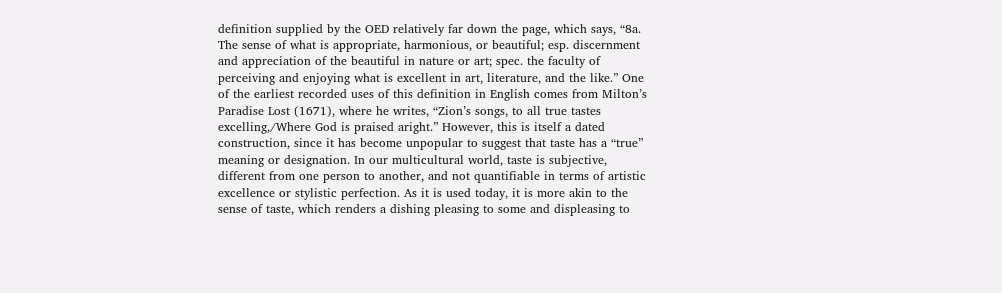definition supplied by the OED relatively far down the page, which says, “8a. The sense of what is appropriate, harmonious, or beautiful; esp. discernment and appreciation of the beautiful in nature or art; spec. the faculty of perceiving and enjoying what is excellent in art, literature, and the like.” One of the earliest recorded uses of this definition in English comes from Milton’s Paradise Lost (1671), where he writes, “Zion’s songs, to all true tastes excelling,/Where God is praised aright.” However, this is itself a dated construction, since it has become unpopular to suggest that taste has a “true” meaning or designation. In our multicultural world, taste is subjective, different from one person to another, and not quantifiable in terms of artistic excellence or stylistic perfection. As it is used today, it is more akin to the sense of taste, which renders a dishing pleasing to some and displeasing to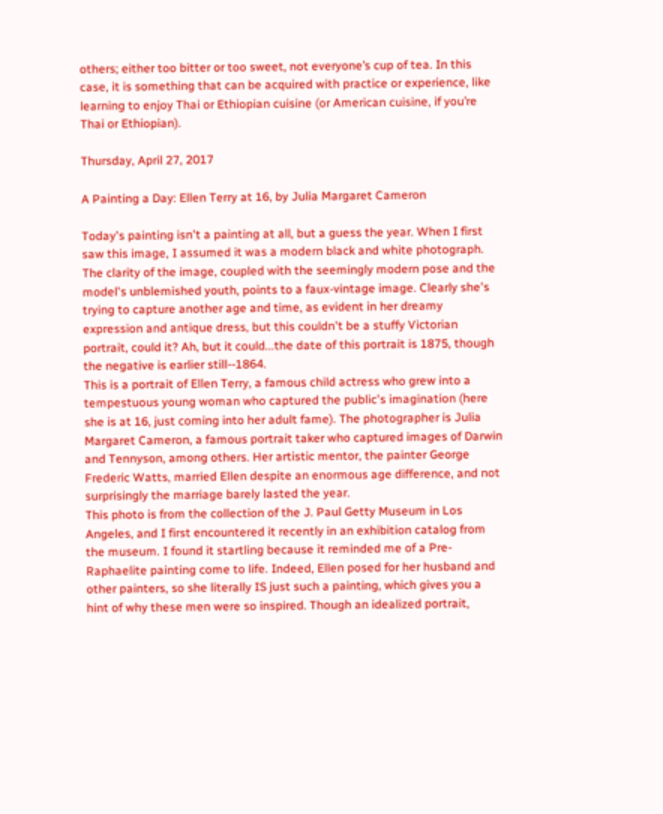others; either too bitter or too sweet, not everyone’s cup of tea. In this case, it is something that can be acquired with practice or experience, like learning to enjoy Thai or Ethiopian cuisine (or American cuisine, if you’re Thai or Ethiopian).

Thursday, April 27, 2017

A Painting a Day: Ellen Terry at 16, by Julia Margaret Cameron

Today's painting isn't a painting at all, but a guess the year. When I first saw this image, I assumed it was a modern black and white photograph. The clarity of the image, coupled with the seemingly modern pose and the model's unblemished youth, points to a faux-vintage image. Clearly she's trying to capture another age and time, as evident in her dreamy expression and antique dress, but this couldn't be a stuffy Victorian portrait, could it? Ah, but it could...the date of this portrait is 1875, though the negative is earlier still--1864.
This is a portrait of Ellen Terry, a famous child actress who grew into a tempestuous young woman who captured the public's imagination (here she is at 16, just coming into her adult fame). The photographer is Julia Margaret Cameron, a famous portrait taker who captured images of Darwin and Tennyson, among others. Her artistic mentor, the painter George Frederic Watts, married Ellen despite an enormous age difference, and not surprisingly the marriage barely lasted the year.
This photo is from the collection of the J. Paul Getty Museum in Los Angeles, and I first encountered it recently in an exhibition catalog from the museum. I found it startling because it reminded me of a Pre-Raphaelite painting come to life. Indeed, Ellen posed for her husband and other painters, so she literally IS just such a painting, which gives you a hint of why these men were so inspired. Though an idealized portrait,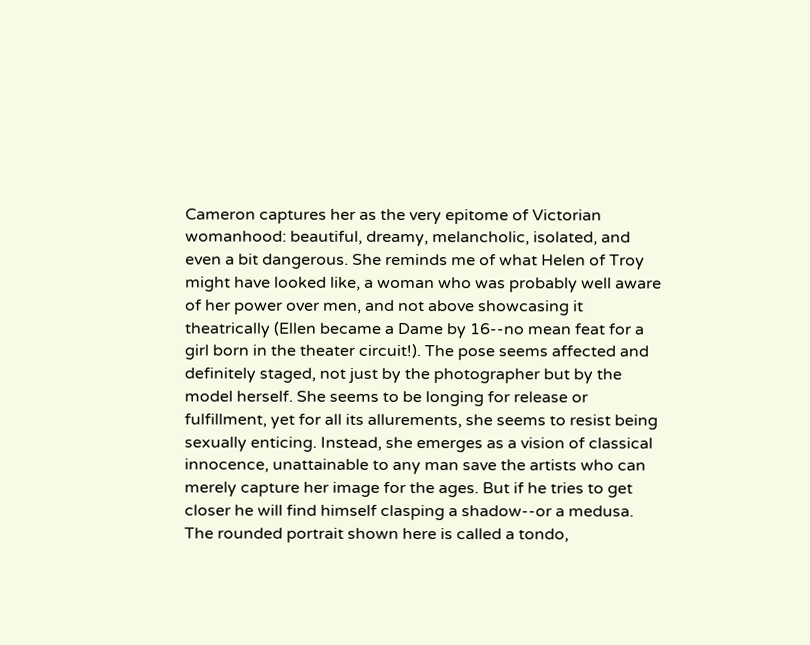Cameron captures her as the very epitome of Victorian womanhood: beautiful, dreamy, melancholic, isolated, and even a bit dangerous. She reminds me of what Helen of Troy might have looked like, a woman who was probably well aware of her power over men, and not above showcasing it theatrically (Ellen became a Dame by 16--no mean feat for a girl born in the theater circuit!). The pose seems affected and definitely staged, not just by the photographer but by the model herself. She seems to be longing for release or fulfillment, yet for all its allurements, she seems to resist being sexually enticing. Instead, she emerges as a vision of classical innocence, unattainable to any man save the artists who can merely capture her image for the ages. But if he tries to get closer he will find himself clasping a shadow--or a medusa.
The rounded portrait shown here is called a tondo,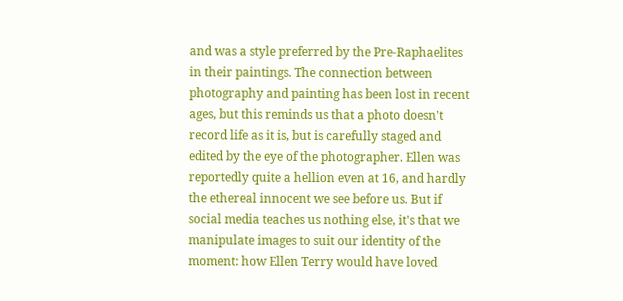and was a style preferred by the Pre-Raphaelites in their paintings. The connection between photography and painting has been lost in recent ages, but this reminds us that a photo doesn't record life as it is, but is carefully staged and edited by the eye of the photographer. Ellen was reportedly quite a hellion even at 16, and hardly the ethereal innocent we see before us. But if social media teaches us nothing else, it's that we manipulate images to suit our identity of the moment: how Ellen Terry would have loved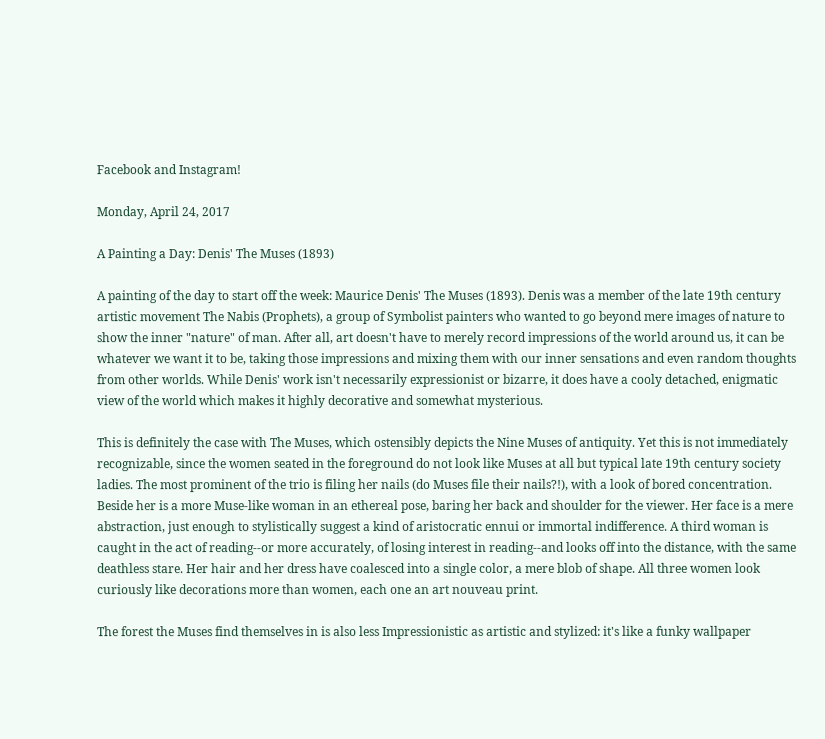Facebook and Instagram!

Monday, April 24, 2017

A Painting a Day: Denis' The Muses (1893)

A painting of the day to start off the week: Maurice Denis' The Muses (1893). Denis was a member of the late 19th century artistic movement The Nabis (Prophets), a group of Symbolist painters who wanted to go beyond mere images of nature to show the inner "nature" of man. After all, art doesn't have to merely record impressions of the world around us, it can be whatever we want it to be, taking those impressions and mixing them with our inner sensations and even random thoughts from other worlds. While Denis' work isn't necessarily expressionist or bizarre, it does have a cooly detached, enigmatic view of the world which makes it highly decorative and somewhat mysterious.

This is definitely the case with The Muses, which ostensibly depicts the Nine Muses of antiquity. Yet this is not immediately recognizable, since the women seated in the foreground do not look like Muses at all but typical late 19th century society ladies. The most prominent of the trio is filing her nails (do Muses file their nails?!), with a look of bored concentration. Beside her is a more Muse-like woman in an ethereal pose, baring her back and shoulder for the viewer. Her face is a mere abstraction, just enough to stylistically suggest a kind of aristocratic ennui or immortal indifference. A third woman is caught in the act of reading--or more accurately, of losing interest in reading--and looks off into the distance, with the same deathless stare. Her hair and her dress have coalesced into a single color, a mere blob of shape. All three women look curiously like decorations more than women, each one an art nouveau print.

The forest the Muses find themselves in is also less Impressionistic as artistic and stylized: it's like a funky wallpaper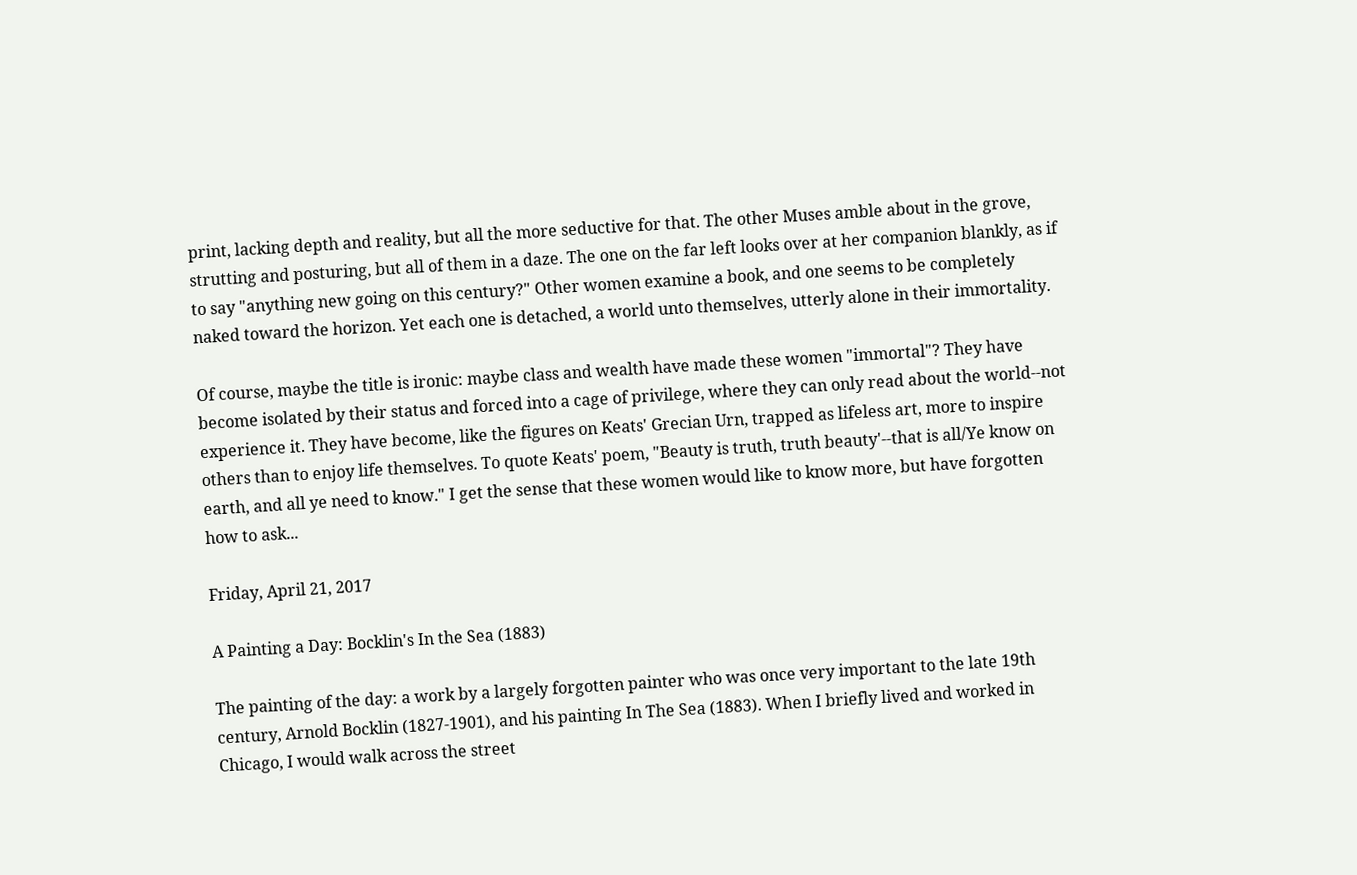print, lacking depth and reality, but all the more seductive for that. The other Muses amble about in the grove, strutting and posturing, but all of them in a daze. The one on the far left looks over at her companion blankly, as if to say "anything new going on this century?" Other women examine a book, and one seems to be completely naked toward the horizon. Yet each one is detached, a world unto themselves, utterly alone in their immortality.

Of course, maybe the title is ironic: maybe class and wealth have made these women "immortal"? They have become isolated by their status and forced into a cage of privilege, where they can only read about the world--not experience it. They have become, like the figures on Keats' Grecian Urn, trapped as lifeless art, more to inspire others than to enjoy life themselves. To quote Keats' poem, "Beauty is truth, truth beauty'--that is all/Ye know on earth, and all ye need to know." I get the sense that these women would like to know more, but have forgotten how to ask...

Friday, April 21, 2017

A Painting a Day: Bocklin's In the Sea (1883)

The painting of the day: a work by a largely forgotten painter who was once very important to the late 19th century, Arnold Bocklin (1827-1901), and his painting In The Sea (1883). When I briefly lived and worked in Chicago, I would walk across the street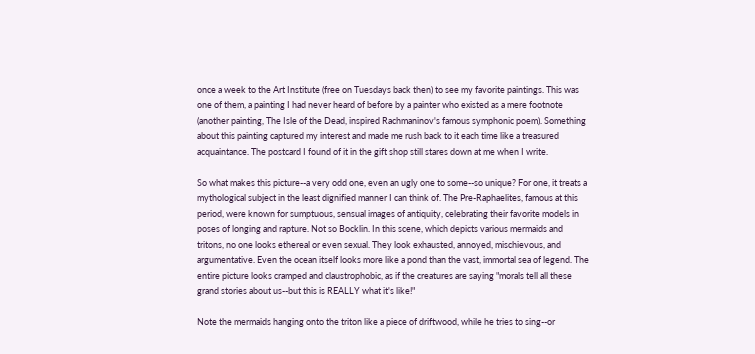once a week to the Art Institute (free on Tuesdays back then) to see my favorite paintings. This was one of them, a painting I had never heard of before by a painter who existed as a mere footnote (another painting, The Isle of the Dead, inspired Rachmaninov's famous symphonic poem). Something about this painting captured my interest and made me rush back to it each time like a treasured acquaintance. The postcard I found of it in the gift shop still stares down at me when I write.

So what makes this picture--a very odd one, even an ugly one to some--so unique? For one, it treats a mythological subject in the least dignified manner I can think of. The Pre-Raphaelites, famous at this period, were known for sumptuous, sensual images of antiquity, celebrating their favorite models in poses of longing and rapture. Not so Bocklin. In this scene, which depicts various mermaids and tritons, no one looks ethereal or even sexual. They look exhausted, annoyed, mischievous, and argumentative. Even the ocean itself looks more like a pond than the vast, immortal sea of legend. The entire picture looks cramped and claustrophobic, as if the creatures are saying "morals tell all these grand stories about us--but this is REALLY what it's like!"

Note the mermaids hanging onto the triton like a piece of driftwood, while he tries to sing--or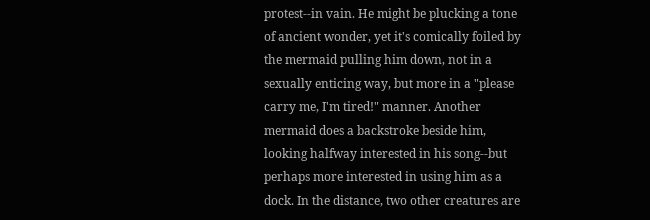protest--in vain. He might be plucking a tone of ancient wonder, yet it's comically foiled by the mermaid pulling him down, not in a sexually enticing way, but more in a "please carry me, I'm tired!" manner. Another mermaid does a backstroke beside him, looking halfway interested in his song--but perhaps more interested in using him as a dock. In the distance, two other creatures are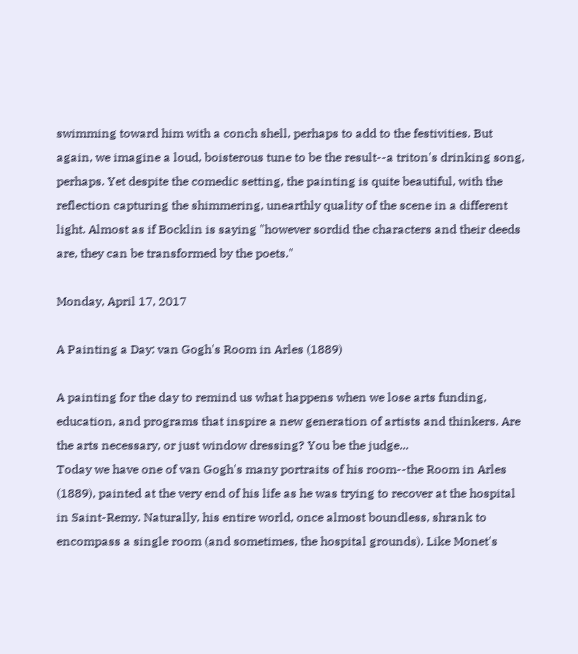swimming toward him with a conch shell, perhaps to add to the festivities. But again, we imagine a loud, boisterous tune to be the result--a triton's drinking song, perhaps. Yet despite the comedic setting, the painting is quite beautiful, with the reflection capturing the shimmering, unearthly quality of the scene in a different light. Almost as if Bocklin is saying "however sordid the characters and their deeds are, they can be transformed by the poets."

Monday, April 17, 2017

A Painting a Day: van Gogh's Room in Arles (1889)

A painting for the day to remind us what happens when we lose arts funding, education, and programs that inspire a new generation of artists and thinkers. Are the arts necessary, or just window dressing? You be the judge...
Today we have one of van Gogh's many portraits of his room--the Room in Arles (1889), painted at the very end of his life as he was trying to recover at the hospital in Saint-Remy. Naturally, his entire world, once almost boundless, shrank to encompass a single room (and sometimes, the hospital grounds). Like Monet's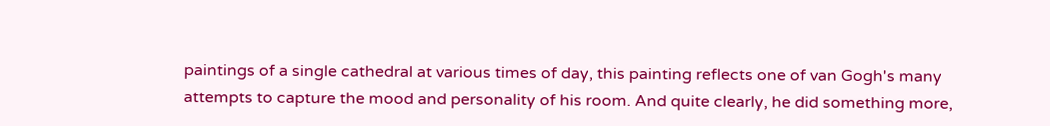paintings of a single cathedral at various times of day, this painting reflects one of van Gogh's many attempts to capture the mood and personality of his room. And quite clearly, he did something more,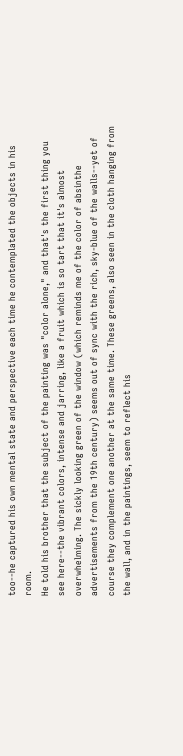too--he captured his own mental state and perspective each time he contemplated the objects in his room.
He told his brother that the subject of the painting was "color alone," and that's the first thing you see here--the vibrant colors, intense and jarring, like a fruit which is so tart that it's almost overwhelming. The sickly looking green of the window (which reminds me of the color of absinthe advertisements from the 19th century) seems out of sync with the rich, sky-blue of the walls--yet of course they complement one another at the same time. These greens, also seen in the cloth hanging from the wall, and in the paintings, seem to reflect his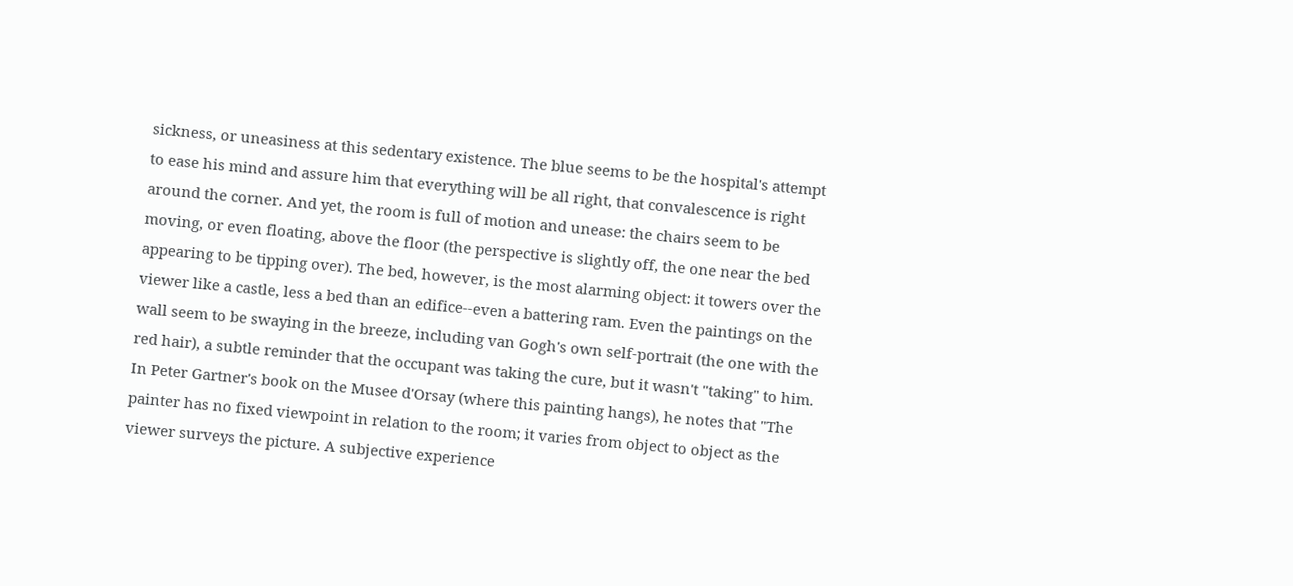sickness, or uneasiness at this sedentary existence. The blue seems to be the hospital's attempt to ease his mind and assure him that everything will be all right, that convalescence is right around the corner. And yet, the room is full of motion and unease: the chairs seem to be moving, or even floating, above the floor (the perspective is slightly off, the one near the bed appearing to be tipping over). The bed, however, is the most alarming object: it towers over the viewer like a castle, less a bed than an edifice--even a battering ram. Even the paintings on the wall seem to be swaying in the breeze, including van Gogh's own self-portrait (the one with the red hair), a subtle reminder that the occupant was taking the cure, but it wasn't "taking" to him.
In Peter Gartner's book on the Musee d'Orsay (where this painting hangs), he notes that "The painter has no fixed viewpoint in relation to the room; it varies from object to object as the viewer surveys the picture. A subjective experience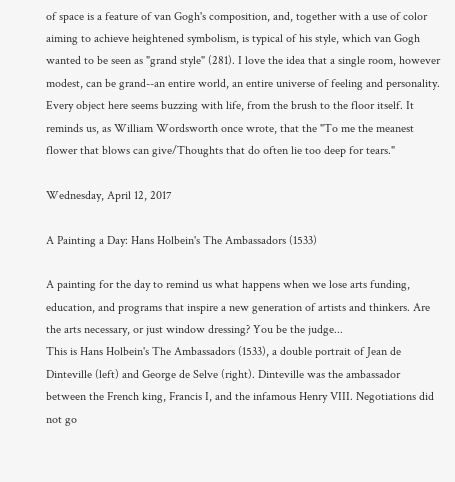of space is a feature of van Gogh's composition, and, together with a use of color aiming to achieve heightened symbolism, is typical of his style, which van Gogh wanted to be seen as "grand style" (281). I love the idea that a single room, however modest, can be grand--an entire world, an entire universe of feeling and personality. Every object here seems buzzing with life, from the brush to the floor itself. It reminds us, as William Wordsworth once wrote, that the "To me the meanest flower that blows can give/Thoughts that do often lie too deep for tears."

Wednesday, April 12, 2017

A Painting a Day: Hans Holbein's The Ambassadors (1533)

A painting for the day to remind us what happens when we lose arts funding, education, and programs that inspire a new generation of artists and thinkers. Are the arts necessary, or just window dressing? You be the judge...
This is Hans Holbein's The Ambassadors (1533), a double portrait of Jean de Dinteville (left) and George de Selve (right). Dinteville was the ambassador between the French king, Francis I, and the infamous Henry VIII. Negotiations did not go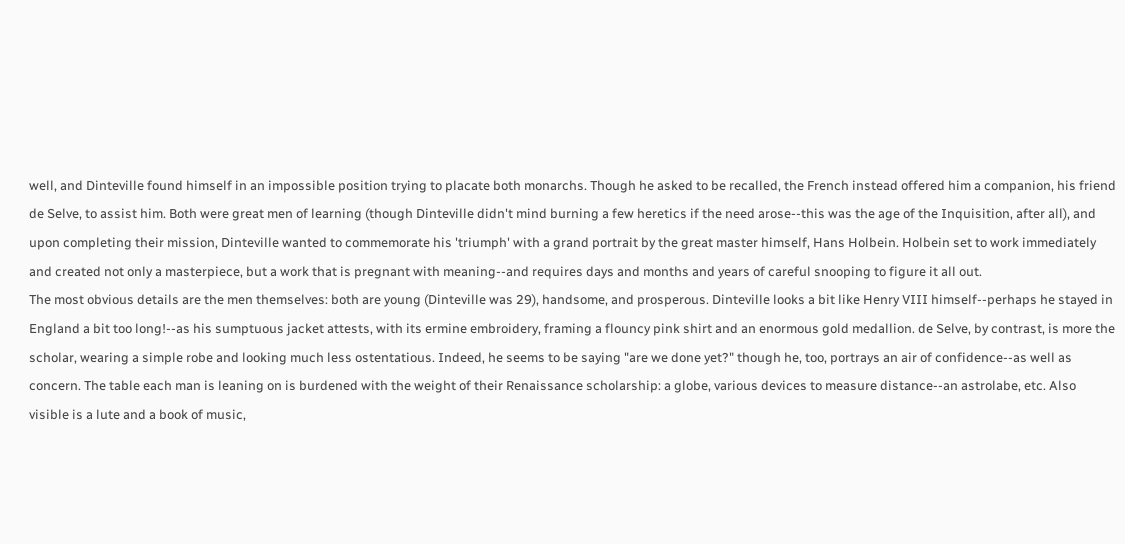well, and Dinteville found himself in an impossible position trying to placate both monarchs. Though he asked to be recalled, the French instead offered him a companion, his friend de Selve, to assist him. Both were great men of learning (though Dinteville didn't mind burning a few heretics if the need arose--this was the age of the Inquisition, after all), and upon completing their mission, Dinteville wanted to commemorate his 'triumph' with a grand portrait by the great master himself, Hans Holbein. Holbein set to work immediately and created not only a masterpiece, but a work that is pregnant with meaning--and requires days and months and years of careful snooping to figure it all out.
The most obvious details are the men themselves: both are young (Dinteville was 29), handsome, and prosperous. Dinteville looks a bit like Henry VIII himself--perhaps he stayed in England a bit too long!--as his sumptuous jacket attests, with its ermine embroidery, framing a flouncy pink shirt and an enormous gold medallion. de Selve, by contrast, is more the scholar, wearing a simple robe and looking much less ostentatious. Indeed, he seems to be saying "are we done yet?" though he, too, portrays an air of confidence--as well as concern. The table each man is leaning on is burdened with the weight of their Renaissance scholarship: a globe, various devices to measure distance--an astrolabe, etc. Also visible is a lute and a book of music,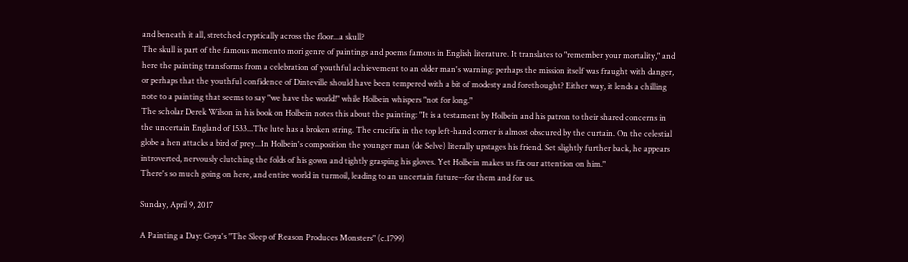and beneath it all, stretched cryptically across the floor...a skull?
The skull is part of the famous memento mori genre of paintings and poems famous in English literature. It translates to "remember your mortality," and here the painting transforms from a celebration of youthful achievement to an older man's warning: perhaps the mission itself was fraught with danger, or perhaps that the youthful confidence of Dinteville should have been tempered with a bit of modesty and forethought? Either way, it lends a chilling note to a painting that seems to say "we have the world!" while Holbein whispers "not for long."
The scholar Derek Wilson in his book on Holbein notes this about the painting: "It is a testament by Holbein and his patron to their shared concerns in the uncertain England of 1533...The lute has a broken string. The crucifix in the top left-hand corner is almost obscured by the curtain. On the celestial globe a hen attacks a bird of prey...In Holbein's composition the younger man (de Selve) literally upstages his friend. Set slightly further back, he appears introverted, nervously clutching the folds of his gown and tightly grasping his gloves. Yet Holbein makes us fix our attention on him."
There's so much going on here, and entire world in turmoil, leading to an uncertain future--for them and for us.

Sunday, April 9, 2017

A Painting a Day: Goya's "The Sleep of Reason Produces Monsters" (c.1799)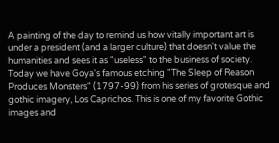A painting of the day to remind us how vitally important art is under a president (and a larger culture) that doesn't value the humanities and sees it as "useless" to the business of society.
Today we have Goya's famous etching "The Sleep of Reason Produces Monsters" (1797-99) from his series of grotesque and gothic imagery, Los Caprichos. This is one of my favorite Gothic images and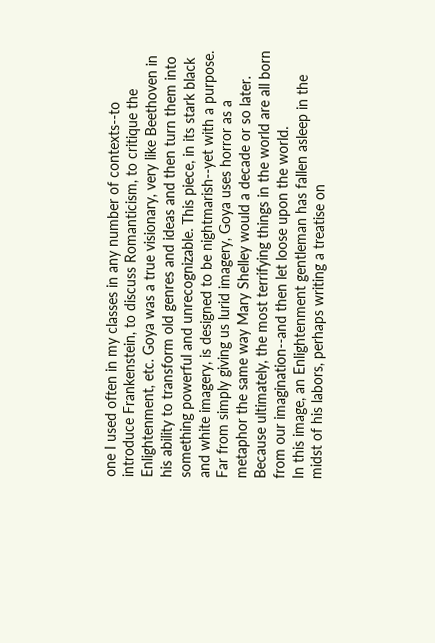one I used often in my classes in any number of contexts--to introduce Frankenstein, to discuss Romanticism, to critique the Enlightenment, etc. Goya was a true visionary, very like Beethoven in his ability to transform old genres and ideas and then turn them into something powerful and unrecognizable. This piece, in its stark black and white imagery, is designed to be nightmarish--yet with a purpose. Far from simply giving us lurid imagery, Goya uses horror as a metaphor the same way Mary Shelley would a decade or so later. Because ultimately, the most terrifying things in the world are all born from our imagination--and then let loose upon the world.
In this image, an Enlightenment gentleman has fallen asleep in the midst of his labors, perhaps writing a treatise on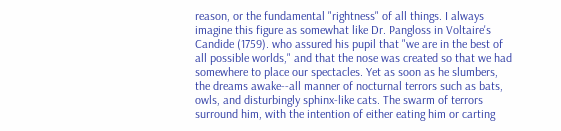reason, or the fundamental "rightness" of all things. I always imagine this figure as somewhat like Dr. Pangloss in Voltaire's Candide (1759). who assured his pupil that "we are in the best of all possible worlds," and that the nose was created so that we had somewhere to place our spectacles. Yet as soon as he slumbers, the dreams awake--all manner of nocturnal terrors such as bats, owls, and disturbingly sphinx-like cats. The swarm of terrors surround him, with the intention of either eating him or carting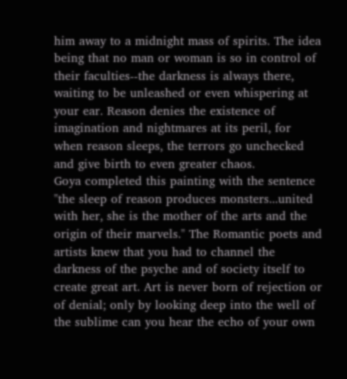him away to a midnight mass of spirits. The idea being that no man or woman is so in control of their faculties--the darkness is always there, waiting to be unleashed or even whispering at your ear. Reason denies the existence of imagination and nightmares at its peril, for when reason sleeps, the terrors go unchecked and give birth to even greater chaos.
Goya completed this painting with the sentence "the sleep of reason produces monsters...united with her, she is the mother of the arts and the origin of their marvels." The Romantic poets and artists knew that you had to channel the darkness of the psyche and of society itself to create great art. Art is never born of rejection or of denial; only by looking deep into the well of the sublime can you hear the echo of your own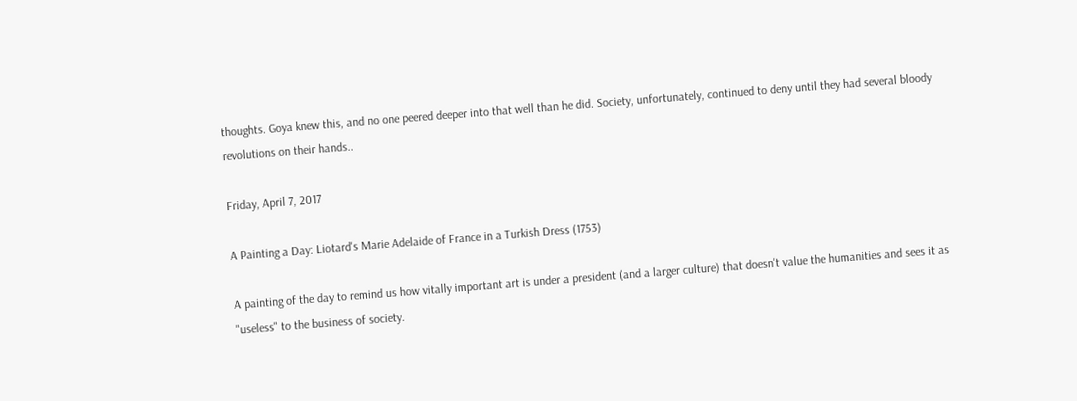thoughts. Goya knew this, and no one peered deeper into that well than he did. Society, unfortunately, continued to deny until they had several bloody revolutions on their hands..

Friday, April 7, 2017

A Painting a Day: Liotard's Marie Adelaide of France in a Turkish Dress (1753)

A painting of the day to remind us how vitally important art is under a president (and a larger culture) that doesn't value the humanities and sees it as "useless" to the business of society.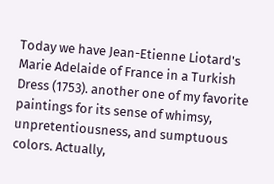Today we have Jean-Etienne Liotard's Marie Adelaide of France in a Turkish Dress (1753). another one of my favorite paintings for its sense of whimsy, unpretentiousness, and sumptuous colors. Actually,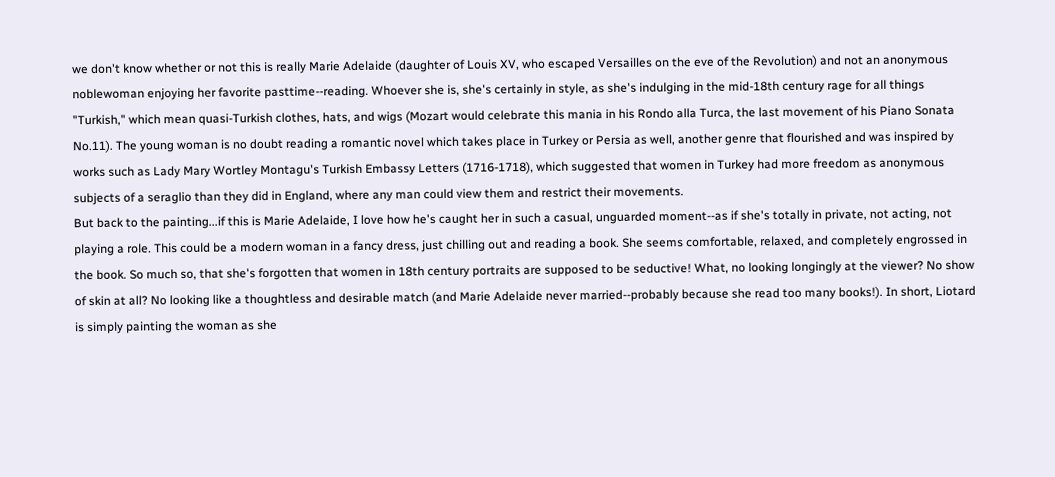we don't know whether or not this is really Marie Adelaide (daughter of Louis XV, who escaped Versailles on the eve of the Revolution) and not an anonymous noblewoman enjoying her favorite pasttime--reading. Whoever she is, she's certainly in style, as she's indulging in the mid-18th century rage for all things "Turkish," which mean quasi-Turkish clothes, hats, and wigs (Mozart would celebrate this mania in his Rondo alla Turca, the last movement of his Piano Sonata No.11). The young woman is no doubt reading a romantic novel which takes place in Turkey or Persia as well, another genre that flourished and was inspired by works such as Lady Mary Wortley Montagu's Turkish Embassy Letters (1716-1718), which suggested that women in Turkey had more freedom as anonymous subjects of a seraglio than they did in England, where any man could view them and restrict their movements.
But back to the painting...if this is Marie Adelaide, I love how he's caught her in such a casual, unguarded moment--as if she's totally in private, not acting, not playing a role. This could be a modern woman in a fancy dress, just chilling out and reading a book. She seems comfortable, relaxed, and completely engrossed in the book. So much so, that she's forgotten that women in 18th century portraits are supposed to be seductive! What, no looking longingly at the viewer? No show of skin at all? No looking like a thoughtless and desirable match (and Marie Adelaide never married--probably because she read too many books!). In short, Liotard is simply painting the woman as she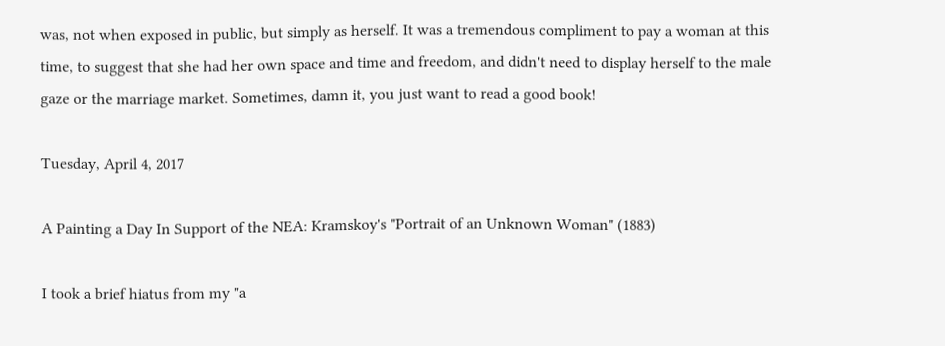was, not when exposed in public, but simply as herself. It was a tremendous compliment to pay a woman at this time, to suggest that she had her own space and time and freedom, and didn't need to display herself to the male gaze or the marriage market. Sometimes, damn it, you just want to read a good book!

Tuesday, April 4, 2017

A Painting a Day In Support of the NEA: Kramskoy's "Portrait of an Unknown Woman" (1883)

I took a brief hiatus from my "a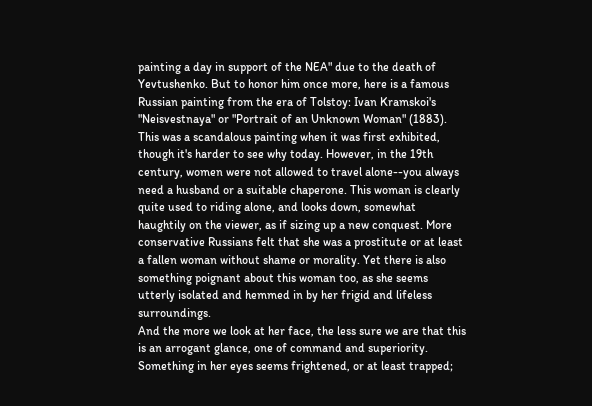painting a day in support of the NEA" due to the death of Yevtushenko. But to honor him once more, here is a famous Russian painting from the era of Tolstoy: Ivan Kramskoi's "Neisvestnaya" or "Portrait of an Unknown Woman" (1883). This was a scandalous painting when it was first exhibited, though it's harder to see why today. However, in the 19th century, women were not allowed to travel alone--you always need a husband or a suitable chaperone. This woman is clearly quite used to riding alone, and looks down, somewhat haughtily on the viewer, as if sizing up a new conquest. More conservative Russians felt that she was a prostitute or at least a fallen woman without shame or morality. Yet there is also something poignant about this woman too, as she seems utterly isolated and hemmed in by her frigid and lifeless surroundings.
And the more we look at her face, the less sure we are that this is an arrogant glance, one of command and superiority. Something in her eyes seems frightened, or at least trapped;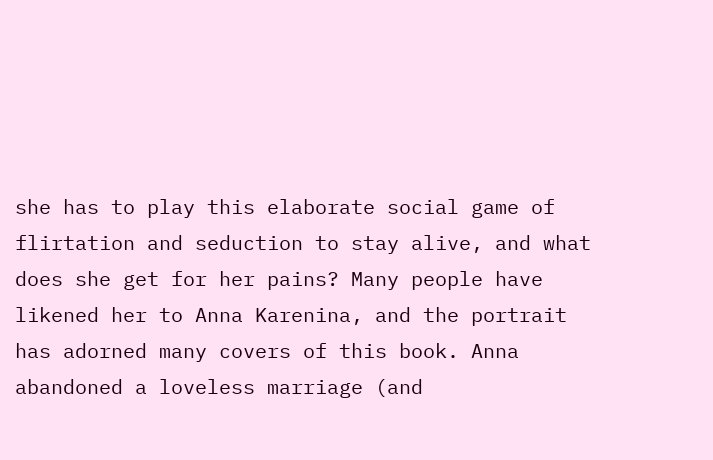she has to play this elaborate social game of flirtation and seduction to stay alive, and what does she get for her pains? Many people have likened her to Anna Karenina, and the portrait has adorned many covers of this book. Anna abandoned a loveless marriage (and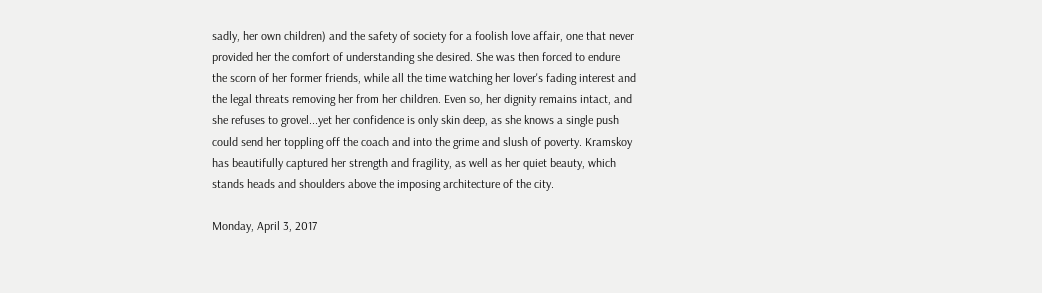sadly, her own children) and the safety of society for a foolish love affair, one that never provided her the comfort of understanding she desired. She was then forced to endure the scorn of her former friends, while all the time watching her lover's fading interest and the legal threats removing her from her children. Even so, her dignity remains intact, and she refuses to grovel...yet her confidence is only skin deep, as she knows a single push could send her toppling off the coach and into the grime and slush of poverty. Kramskoy has beautifully captured her strength and fragility, as well as her quiet beauty, which stands heads and shoulders above the imposing architecture of the city.

Monday, April 3, 2017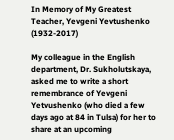In Memory of My Greatest Teacher, Yevgeni Yevtushenko (1932-2017)

My colleague in the English department, Dr. Sukholutskaya, asked me to write a short remembrance of Yevgeni Yetvushenko (who died a few days ago at 84 in Tulsa) for her to share at an upcoming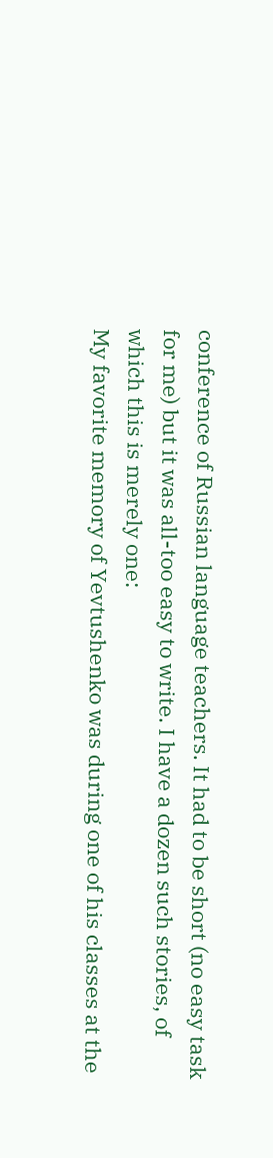conference of Russian language teachers. It had to be short (no easy task for me) but it was all-too easy to write. I have a dozen such stories, of which this is merely one:
My favorite memory of Yevtushenko was during one of his classes at the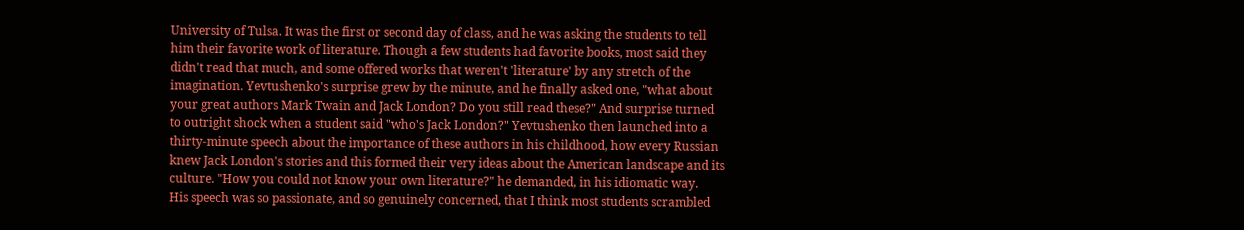University of Tulsa. It was the first or second day of class, and he was asking the students to tell him their favorite work of literature. Though a few students had favorite books, most said they didn't read that much, and some offered works that weren't 'literature' by any stretch of the imagination. Yevtushenko's surprise grew by the minute, and he finally asked one, "what about your great authors Mark Twain and Jack London? Do you still read these?" And surprise turned to outright shock when a student said "who's Jack London?" Yevtushenko then launched into a thirty-minute speech about the importance of these authors in his childhood, how every Russian knew Jack London's stories and this formed their very ideas about the American landscape and its culture. "How you could not know your own literature?" he demanded, in his idiomatic way.
His speech was so passionate, and so genuinely concerned, that I think most students scrambled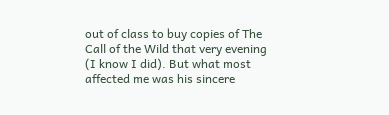out of class to buy copies of The Call of the Wild that very evening (I know I did). But what most affected me was his sincere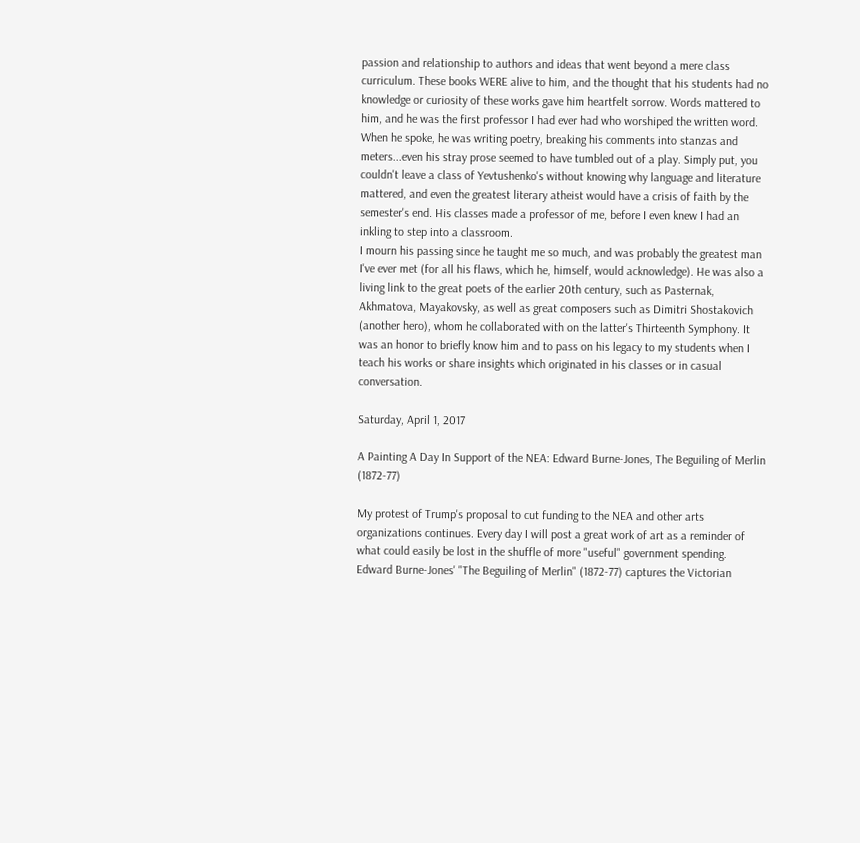passion and relationship to authors and ideas that went beyond a mere class curriculum. These books WERE alive to him, and the thought that his students had no knowledge or curiosity of these works gave him heartfelt sorrow. Words mattered to him, and he was the first professor I had ever had who worshiped the written word. When he spoke, he was writing poetry, breaking his comments into stanzas and meters...even his stray prose seemed to have tumbled out of a play. Simply put, you couldn't leave a class of Yevtushenko's without knowing why language and literature mattered, and even the greatest literary atheist would have a crisis of faith by the semester's end. His classes made a professor of me, before I even knew I had an inkling to step into a classroom.
I mourn his passing since he taught me so much, and was probably the greatest man I've ever met (for all his flaws, which he, himself, would acknowledge). He was also a living link to the great poets of the earlier 20th century, such as Pasternak, Akhmatova, Mayakovsky, as well as great composers such as Dimitri Shostakovich (another hero), whom he collaborated with on the latter's Thirteenth Symphony. It was an honor to briefly know him and to pass on his legacy to my students when I teach his works or share insights which originated in his classes or in casual conversation.

Saturday, April 1, 2017

A Painting A Day In Support of the NEA: Edward Burne-Jones, The Beguiling of Merlin (1872-77)

My protest of Trump's proposal to cut funding to the NEA and other arts organizations continues. Every day I will post a great work of art as a reminder of what could easily be lost in the shuffle of more "useful" government spending.
Edward Burne-Jones' "The Beguiling of Merlin" (1872-77) captures the Victorian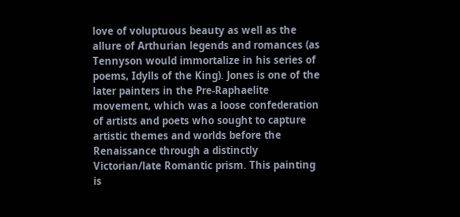love of voluptuous beauty as well as the allure of Arthurian legends and romances (as Tennyson would immortalize in his series of poems, Idylls of the King). Jones is one of the later painters in the Pre-Raphaelite movement, which was a loose confederation of artists and poets who sought to capture artistic themes and worlds before the Renaissance through a distinctly Victorian/late Romantic prism. This painting is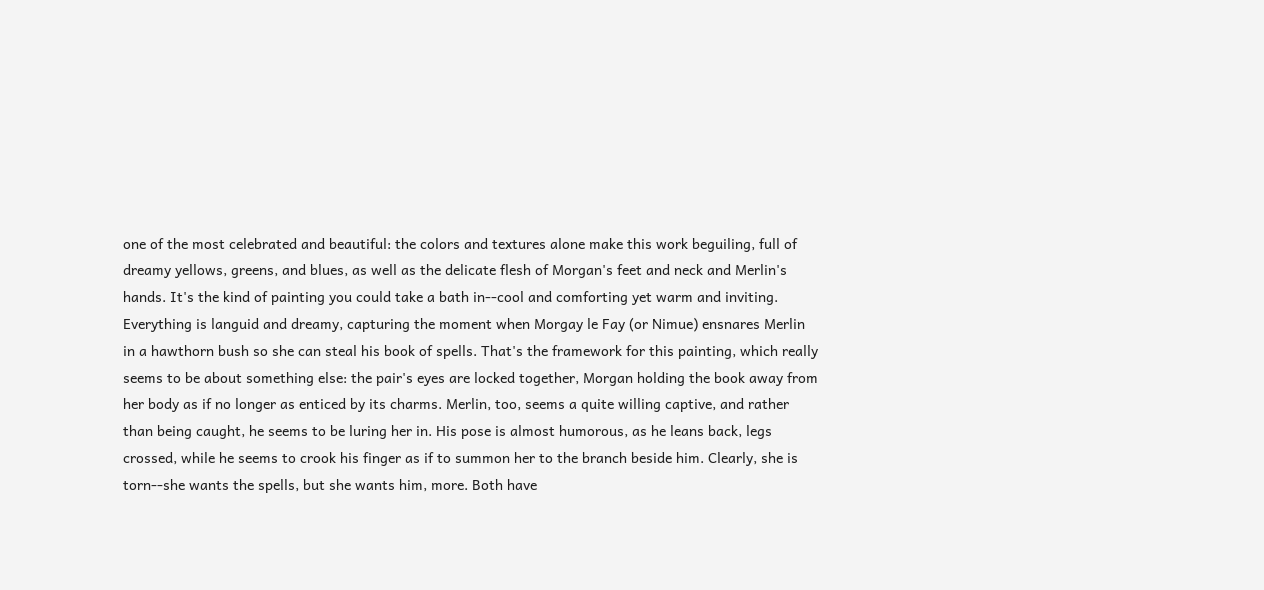one of the most celebrated and beautiful: the colors and textures alone make this work beguiling, full of dreamy yellows, greens, and blues, as well as the delicate flesh of Morgan's feet and neck and Merlin's hands. It's the kind of painting you could take a bath in--cool and comforting yet warm and inviting.
Everything is languid and dreamy, capturing the moment when Morgay le Fay (or Nimue) ensnares Merlin in a hawthorn bush so she can steal his book of spells. That's the framework for this painting, which really seems to be about something else: the pair's eyes are locked together, Morgan holding the book away from her body as if no longer as enticed by its charms. Merlin, too, seems a quite willing captive, and rather than being caught, he seems to be luring her in. His pose is almost humorous, as he leans back, legs crossed, while he seems to crook his finger as if to summon her to the branch beside him. Clearly, she is torn--she wants the spells, but she wants him, more. Both have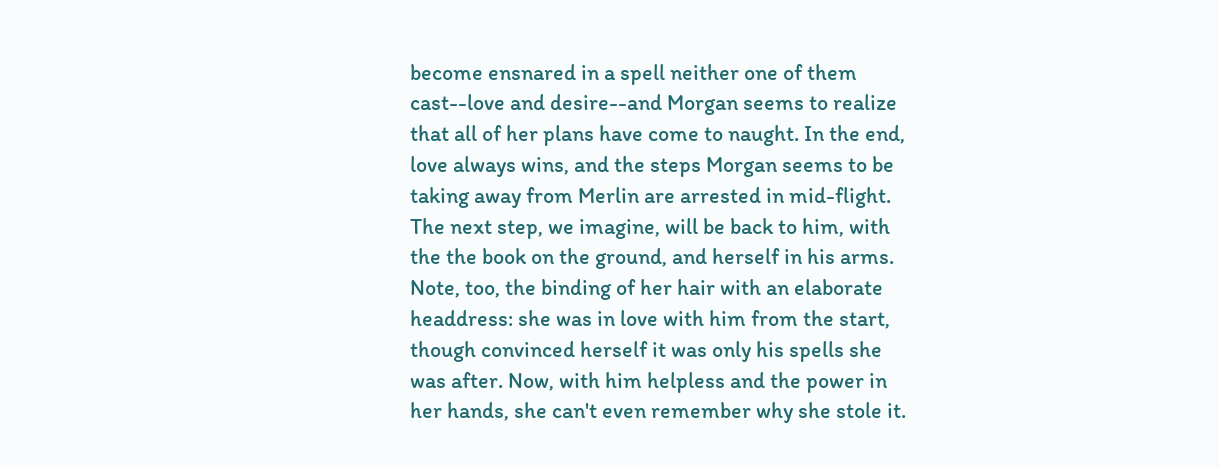become ensnared in a spell neither one of them cast--love and desire--and Morgan seems to realize that all of her plans have come to naught. In the end, love always wins, and the steps Morgan seems to be taking away from Merlin are arrested in mid-flight. The next step, we imagine, will be back to him, with the the book on the ground, and herself in his arms.
Note, too, the binding of her hair with an elaborate headdress: she was in love with him from the start, though convinced herself it was only his spells she was after. Now, with him helpless and the power in her hands, she can't even remember why she stole it.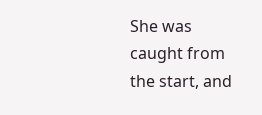She was caught from the start, and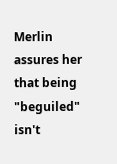Merlin assures her that being "beguiled" isn't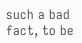such a bad fact, to be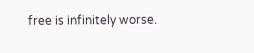free is infinitely worse.